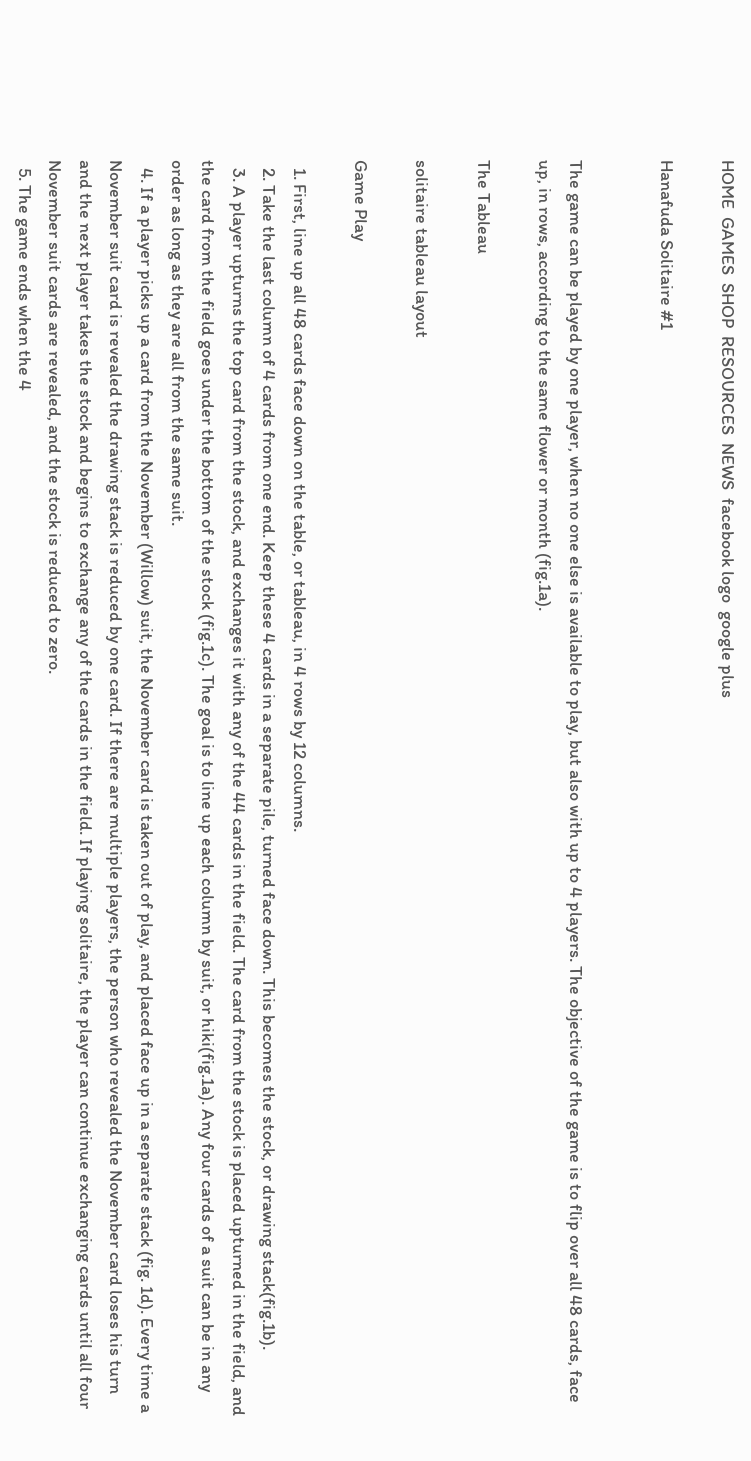HOME  GAMES  SHOP  RESOURCES  NEWS  facebook logo  google plus

Hanafuda Solitaire #1


The game can be played by one player, when no one else is available to play, but also with up to 4 players. The objective of the game is to flip over all 48 cards, face up, in rows, according to the same flower or month (fig.1a).

The Tableau

solitaire tableau layout

Game Play

  1. First, line up all 48 cards face down on the table, or tableau, in 4 rows by 12 columns.
  2. Take the last column of 4 cards from one end. Keep these 4 cards in a separate pile, turned face down. This becomes the stock, or drawing stack(fig.1b).
  3. A player upturns the top card from the stock, and exchanges it with any of the 44 cards in the field. The card from the stock is placed upturned in the field, and the card from the field goes under the bottom of the stock (fig.1c). The goal is to line up each column by suit, or hiki(fig.1a). Any four cards of a suit can be in any order as long as they are all from the same suit.
  4. If a player picks up a card from the November (Willow) suit, the November card is taken out of play, and placed face up in a separate stack (fig. 1d). Every time a November suit card is revealed the drawing stack is reduced by one card. If there are multiple players, the person who revealed the November card loses his turn and the next player takes the stock and begins to exchange any of the cards in the field. If playing solitaire, the player can continue exchanging cards until all four November suit cards are revealed, and the stock is reduced to zero.
  5. The game ends when the 4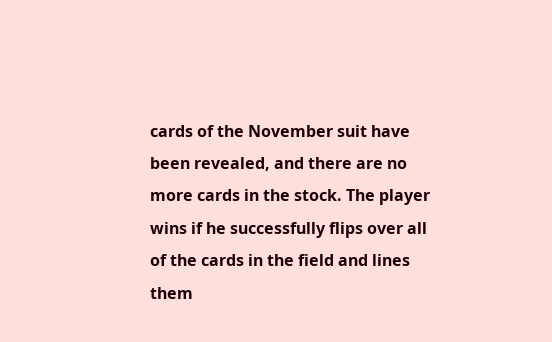cards of the November suit have been revealed, and there are no more cards in the stock. The player wins if he successfully flips over all of the cards in the field and lines them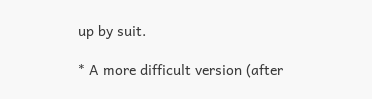up by suit.

* A more difficult version (after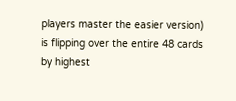players master the easier version) is flipping over the entire 48 cards by highest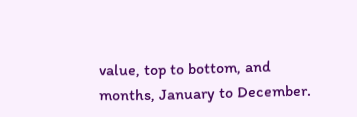value, top to bottom, and months, January to December.